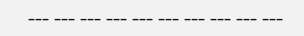--- --- --- --- --- --- --- --- --- ---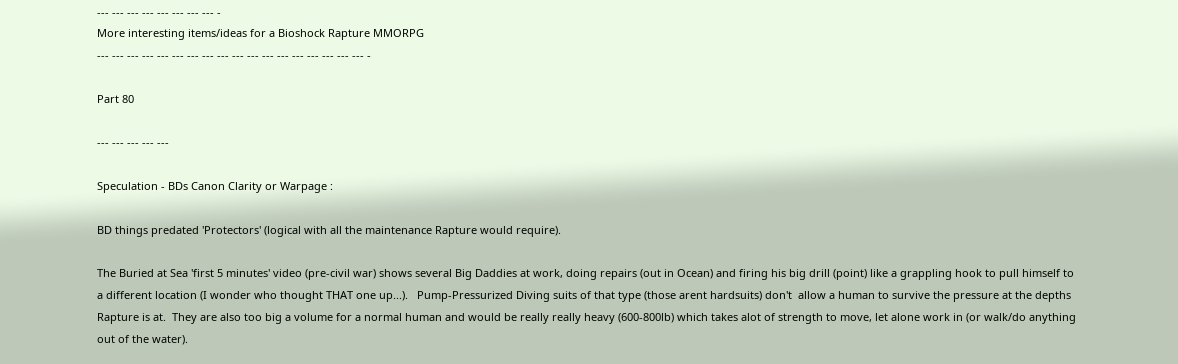--- --- --- --- --- --- --- --- -
More interesting items/ideas for a Bioshock Rapture MMORPG
--- --- --- --- --- --- --- --- --- --- --- --- --- --- --- --- --- --- -

Part 80

--- --- --- --- ---

Speculation - BDs Canon Clarity or Warpage :

BD things predated 'Protectors' (logical with all the maintenance Rapture would require).

The Buried at Sea 'first 5 minutes' video (pre-civil war) shows several Big Daddies at work, doing repairs (out in Ocean) and firing his big drill (point) like a grappling hook to pull himself to a different location (I wonder who thought THAT one up...).   Pump-Pressurized Diving suits of that type (those arent hardsuits) don't  allow a human to survive the pressure at the depths Rapture is at.  They are also too big a volume for a normal human and would be really really heavy (600-800lb) which takes alot of strength to move, let alone work in (or walk/do anything out of the water).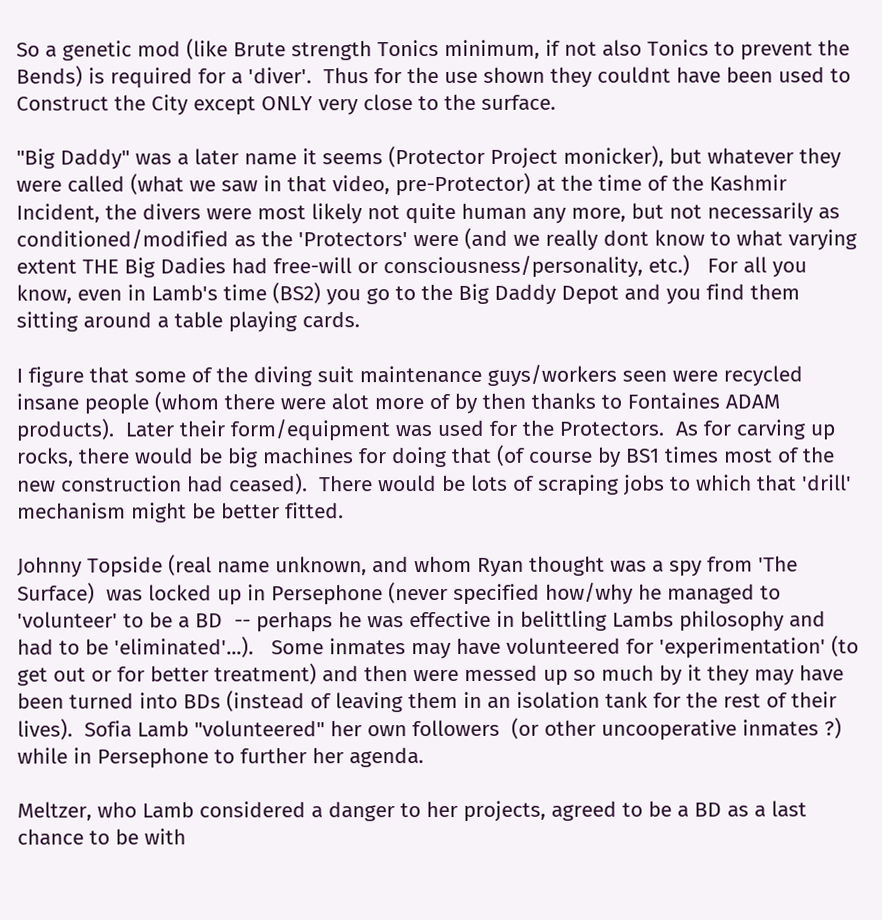So a genetic mod (like Brute strength Tonics minimum, if not also Tonics to prevent the Bends) is required for a 'diver'.  Thus for the use shown they couldnt have been used to Construct the City except ONLY very close to the surface.

"Big Daddy" was a later name it seems (Protector Project monicker), but whatever they were called (what we saw in that video, pre-Protector) at the time of the Kashmir Incident, the divers were most likely not quite human any more, but not necessarily as conditioned/modified as the 'Protectors' were (and we really dont know to what varying extent THE Big Dadies had free-will or consciousness/personality, etc.)   For all you know, even in Lamb's time (BS2) you go to the Big Daddy Depot and you find them sitting around a table playing cards.

I figure that some of the diving suit maintenance guys/workers seen were recycled insane people (whom there were alot more of by then thanks to Fontaines ADAM products).  Later their form/equipment was used for the Protectors.  As for carving up rocks, there would be big machines for doing that (of course by BS1 times most of the new construction had ceased).  There would be lots of scraping jobs to which that 'drill' mechanism might be better fitted.

Johnny Topside (real name unknown, and whom Ryan thought was a spy from 'The Surface)  was locked up in Persephone (never specified how/why he managed to 'volunteer' to be a BD  -- perhaps he was effective in belittling Lambs philosophy and had to be 'eliminated'...).   Some inmates may have volunteered for 'experimentation' (to get out or for better treatment) and then were messed up so much by it they may have been turned into BDs (instead of leaving them in an isolation tank for the rest of their lives).  Sofia Lamb "volunteered" her own followers  (or other uncooperative inmates ?) while in Persephone to further her agenda.

Meltzer, who Lamb considered a danger to her projects, agreed to be a BD as a last chance to be with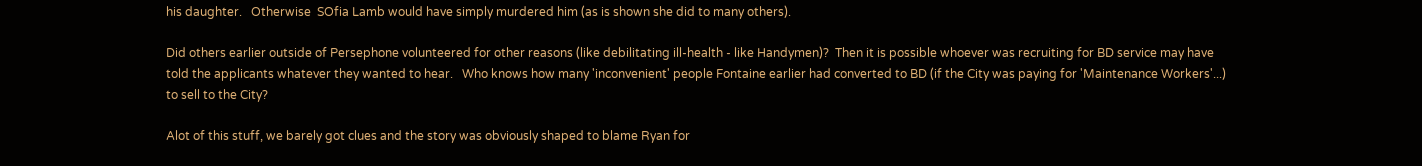his daughter.   Otherwise  SOfia Lamb would have simply murdered him (as is shown she did to many others).

Did others earlier outside of Persephone volunteered for other reasons (like debilitating ill-health - like Handymen)?  Then it is possible whoever was recruiting for BD service may have told the applicants whatever they wanted to hear.   Who knows how many 'inconvenient' people Fontaine earlier had converted to BD (if the City was paying for 'Maintenance Workers'...) to sell to the City?

Alot of this stuff, we barely got clues and the story was obviously shaped to blame Ryan for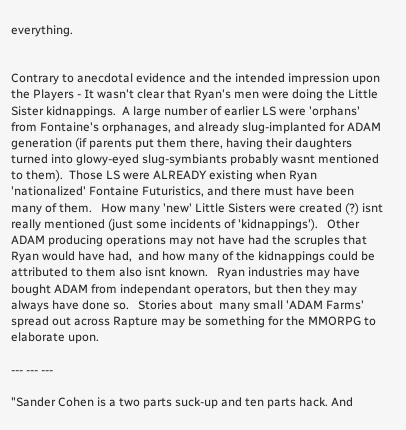everything.


Contrary to anecdotal evidence and the intended impression upon the Players - It wasn't clear that Ryan's men were doing the Little Sister kidnappings.  A large number of earlier LS were 'orphans' from Fontaine's orphanages, and already slug-implanted for ADAM generation (if parents put them there, having their daughters turned into glowy-eyed slug-symbiants probably wasnt mentioned to them).  Those LS were ALREADY existing when Ryan 'nationalized' Fontaine Futuristics, and there must have been many of them.   How many 'new' Little Sisters were created (?) isnt really mentioned (just some incidents of 'kidnappings').   Other ADAM producing operations may not have had the scruples that Ryan would have had,  and how many of the kidnappings could be attributed to them also isnt known.   Ryan industries may have bought ADAM from independant operators, but then they may always have done so.   Stories about  many small 'ADAM Farms' spread out across Rapture may be something for the MMORPG to elaborate upon.

--- --- ---

"Sander Cohen is a two parts suck-up and ten parts hack. And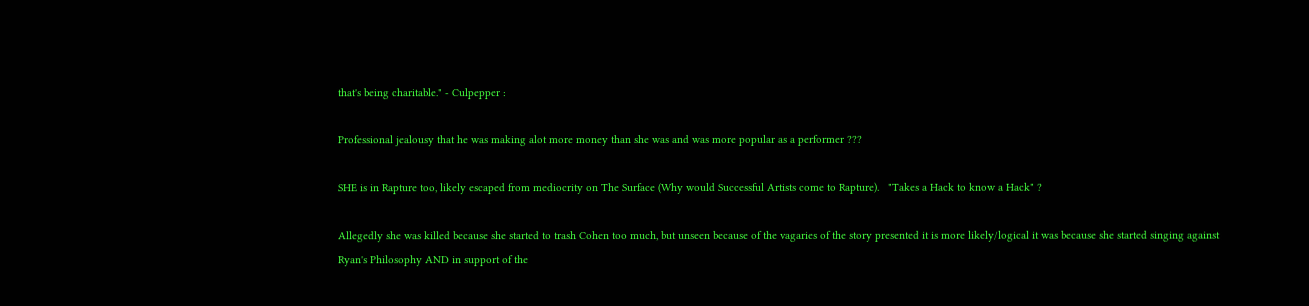that's being charitable." - Culpepper :

Professional jealousy that he was making alot more money than she was and was more popular as a performer ???

SHE is in Rapture too, likely escaped from mediocrity on The Surface (Why would Successful Artists come to Rapture).   "Takes a Hack to know a Hack" ?

Allegedly she was killed because she started to trash Cohen too much, but unseen because of the vagaries of the story presented it is more likely/logical it was because she started singing against Ryan's Philosophy AND in support of the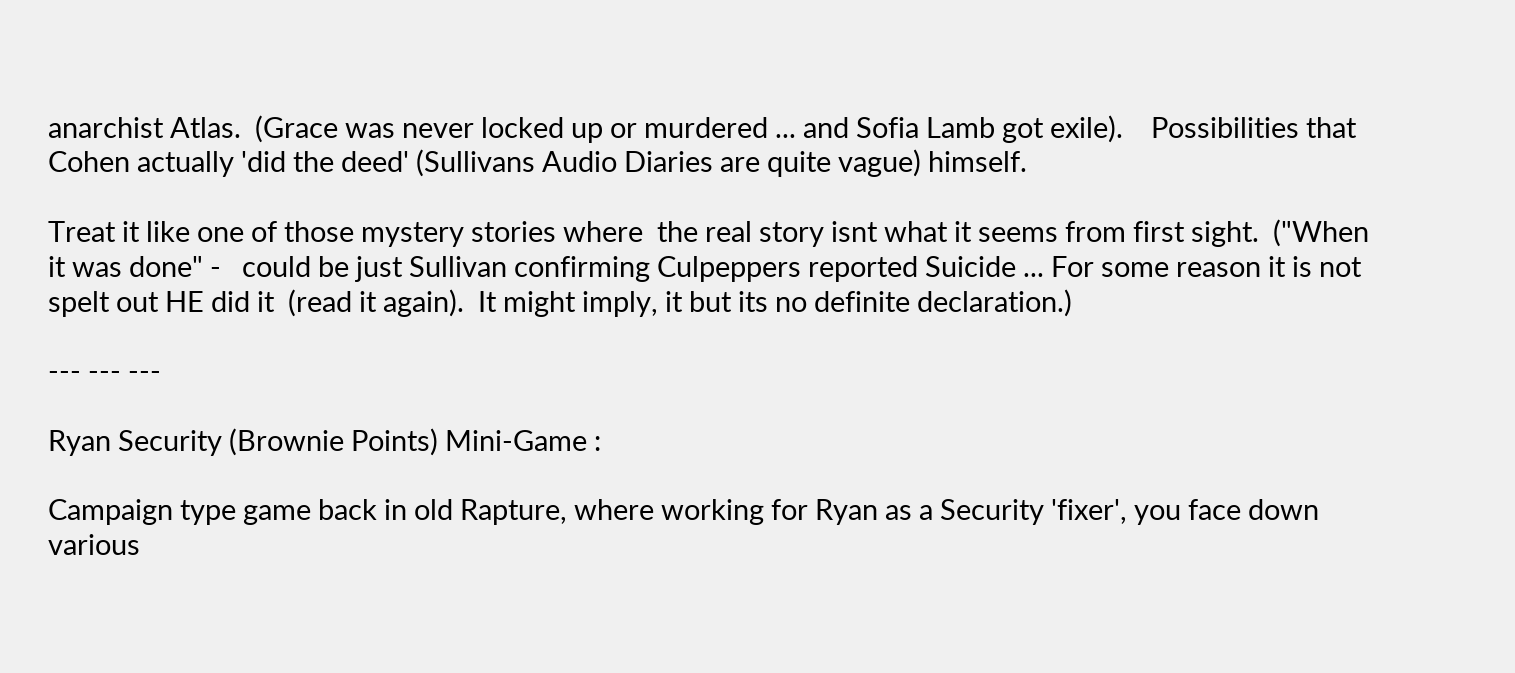anarchist Atlas.  (Grace was never locked up or murdered ... and Sofia Lamb got exile).    Possibilities that Cohen actually 'did the deed' (Sullivans Audio Diaries are quite vague) himself.

Treat it like one of those mystery stories where  the real story isnt what it seems from first sight.  ("When it was done" -   could be just Sullivan confirming Culpeppers reported Suicide ... For some reason it is not spelt out HE did it  (read it again).  It might imply, it but its no definite declaration.)

--- --- ---

Ryan Security (Brownie Points) Mini-Game :

Campaign type game back in old Rapture, where working for Ryan as a Security 'fixer', you face down various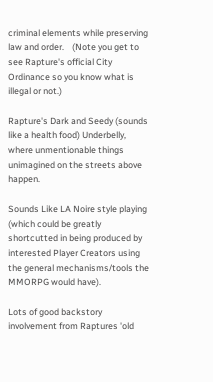criminal elements while preserving law and order.    (Note you get to see Rapture's official City Ordinance so you know what is illegal or not.)

Rapture's Dark and Seedy (sounds like a health food) Underbelly, where unmentionable things unimagined on the streets above happen.

Sounds Like LA Noire style playing (which could be greatly shortcutted in being produced by interested Player Creators using the general mechanisms/tools the MMORPG would have).

Lots of good backstory involvement from Raptures 'old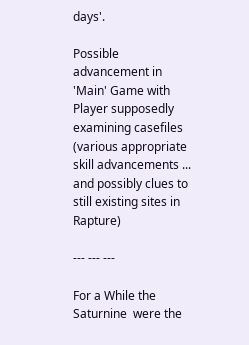days'.

Possible advancement in 'Main' Game with Player supposedly examining casefiles  (various appropriate skill advancements ...   and possibly clues to still existing sites in Rapture)

--- --- ---

For a While the Saturnine  were the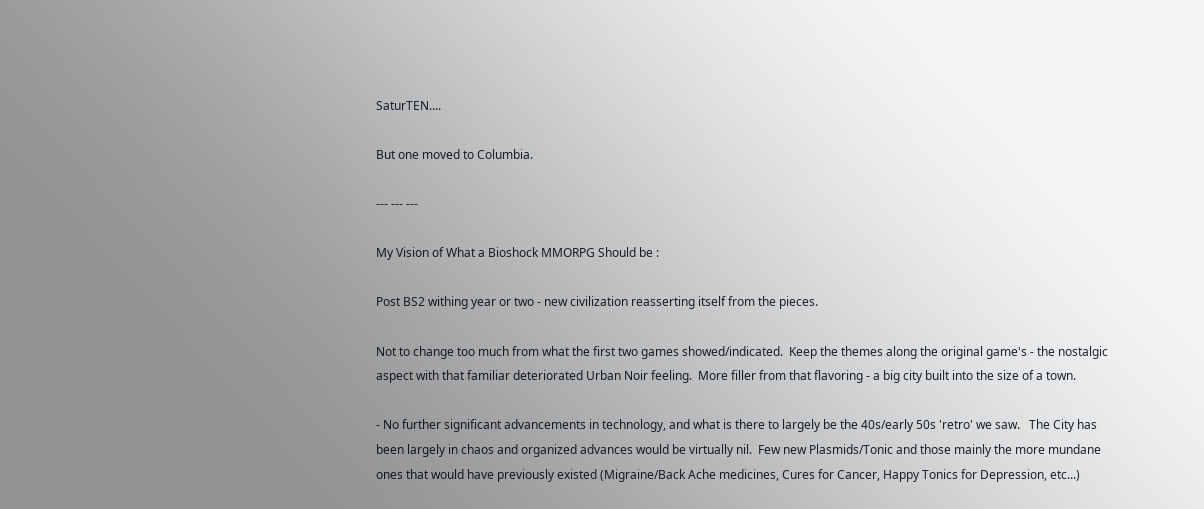SaturTEN....

But one moved to Columbia.

--- --- ---

My Vision of What a Bioshock MMORPG Should be :

Post BS2 withing year or two - new civilization reasserting itself from the pieces.

Not to change too much from what the first two games showed/indicated.  Keep the themes along the original game's - the nostalgic aspect with that familiar deteriorated Urban Noir feeling.  More filler from that flavoring - a big city built into the size of a town.

- No further significant advancements in technology, and what is there to largely be the 40s/early 50s 'retro' we saw.   The City has been largely in chaos and organized advances would be virtually nil.  Few new Plasmids/Tonic and those mainly the more mundane ones that would have previously existed (Migraine/Back Ache medicines, Cures for Cancer, Happy Tonics for Depression, etc...)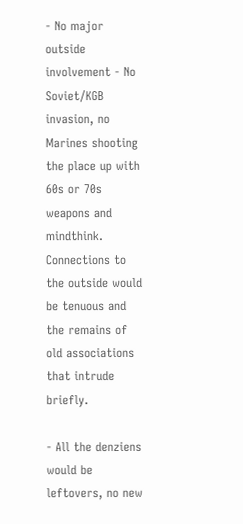- No major outside involvement - No Soviet/KGB invasion, no Marines shooting the place up with 60s or 70s weapons and mindthink.  Connections to the outside would be tenuous and the remains of old associations that intrude briefly.

- All the denziens would be leftovers, no new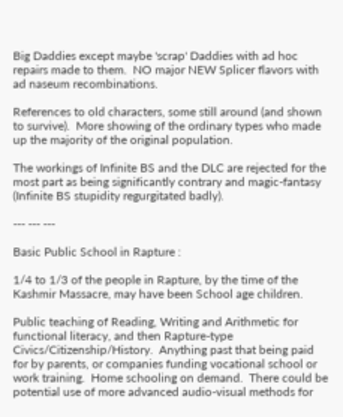Big Daddies except maybe 'scrap' Daddies with ad hoc repairs made to them.  NO major NEW Splicer flavors with ad naseum recombinations.

References to old characters, some still around (and shown to survive).  More showing of the ordinary types who made up the majority of the original population.

The workings of Infinite BS and the DLC are rejected for the most part as being significantly contrary and magic-fantasy (Infinite BS stupidity regurgitated badly).

--- --- ---

Basic Public School in Rapture :

1/4 to 1/3 of the people in Rapture, by the time of the Kashmir Massacre, may have been School age children.

Public teaching of Reading, Writing and Arithmetic for functional literacy, and then Rapture-type Civics/Citizenship/History.  Anything past that being paid for by parents, or companies funding vocational school or work training.  Home schooling on demand.  There could be potential use of more advanced audio-visual methods for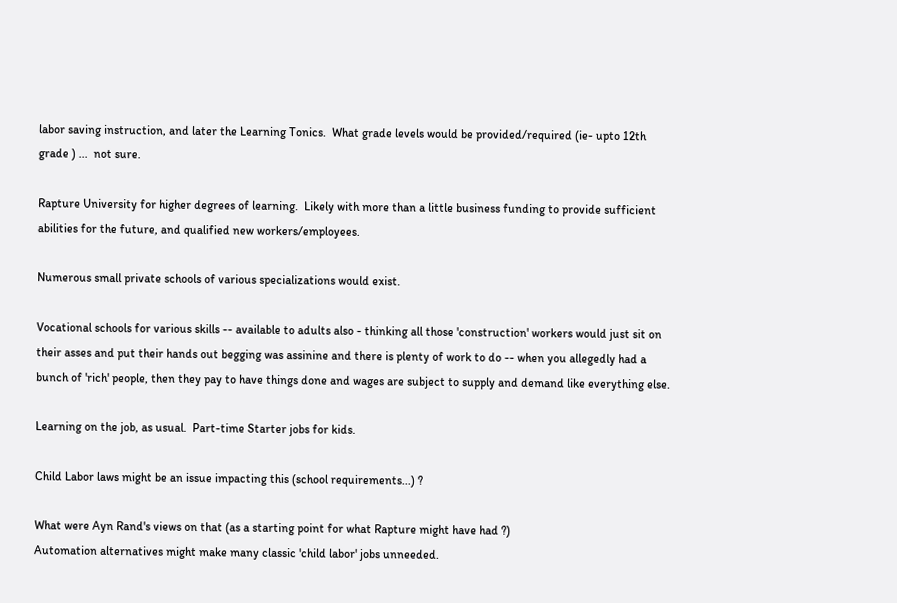labor saving instruction, and later the Learning Tonics.  What grade levels would be provided/required (ie- upto 12th grade ) ...  not sure.

Rapture University for higher degrees of learning.  Likely with more than a little business funding to provide sufficient abilities for the future, and qualified new workers/employees.

Numerous small private schools of various specializations would exist.

Vocational schools for various skills -- available to adults also - thinking all those 'construction' workers would just sit on their asses and put their hands out begging was assinine and there is plenty of work to do -- when you allegedly had a bunch of 'rich' people, then they pay to have things done and wages are subject to supply and demand like everything else.

Learning on the job, as usual.  Part-time Starter jobs for kids.

Child Labor laws might be an issue impacting this (school requirements...) ?

What were Ayn Rand's views on that (as a starting point for what Rapture might have had ?)
Automation alternatives might make many classic 'child labor' jobs unneeded.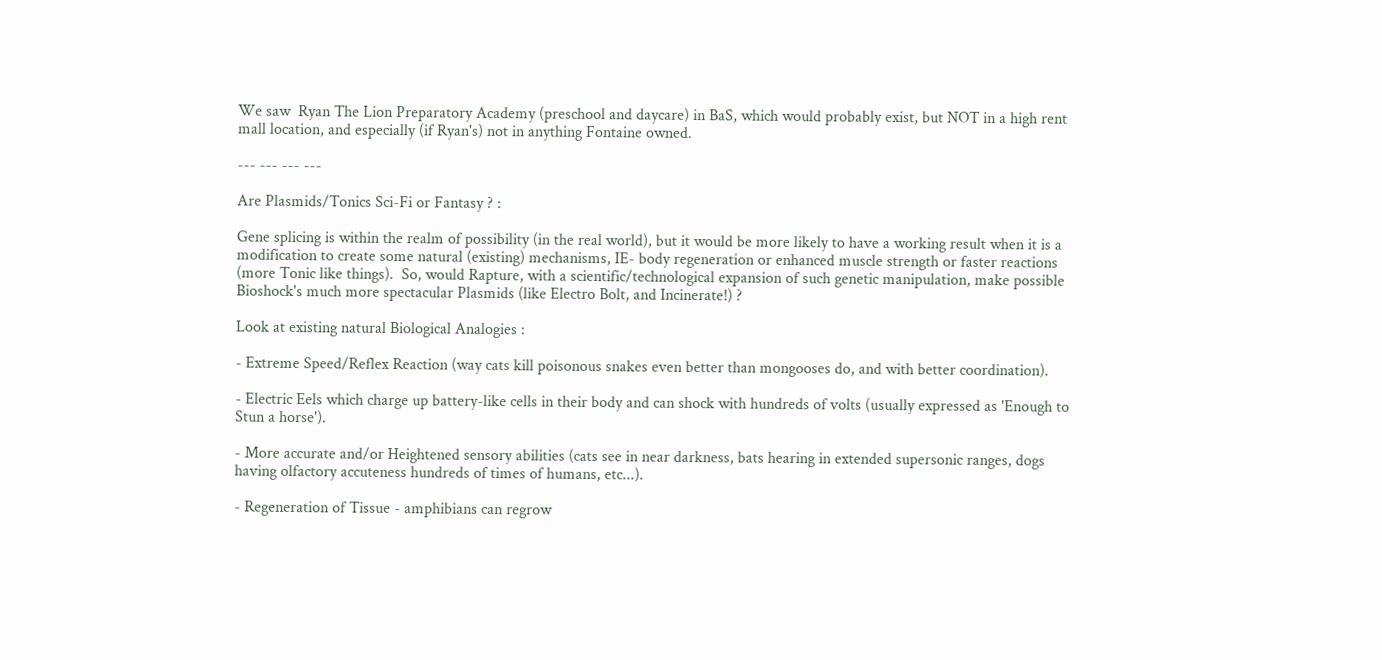We saw  Ryan The Lion Preparatory Academy (preschool and daycare) in BaS, which would probably exist, but NOT in a high rent mall location, and especially (if Ryan's) not in anything Fontaine owned.

--- --- --- ---

Are Plasmids/Tonics Sci-Fi or Fantasy ? :

Gene splicing is within the realm of possibility (in the real world), but it would be more likely to have a working result when it is a modification to create some natural (existing) mechanisms, IE- body regeneration or enhanced muscle strength or faster reactions (more Tonic like things).  So, would Rapture, with a scientific/technological expansion of such genetic manipulation, make possible Bioshock's much more spectacular Plasmids (like Electro Bolt, and Incinerate!) ?

Look at existing natural Biological Analogies :

- Extreme Speed/Reflex Reaction (way cats kill poisonous snakes even better than mongooses do, and with better coordination).

- Electric Eels which charge up battery-like cells in their body and can shock with hundreds of volts (usually expressed as 'Enough to Stun a horse').

- More accurate and/or Heightened sensory abilities (cats see in near darkness, bats hearing in extended supersonic ranges, dogs having olfactory accuteness hundreds of times of humans, etc...).

- Regeneration of Tissue - amphibians can regrow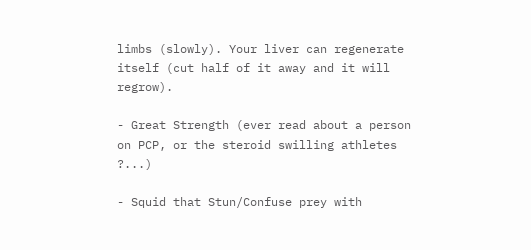limbs (slowly). Your liver can regenerate itself (cut half of it away and it will regrow).

- Great Strength (ever read about a person on PCP, or the steroid swilling athletes ?...)

- Squid that Stun/Confuse prey with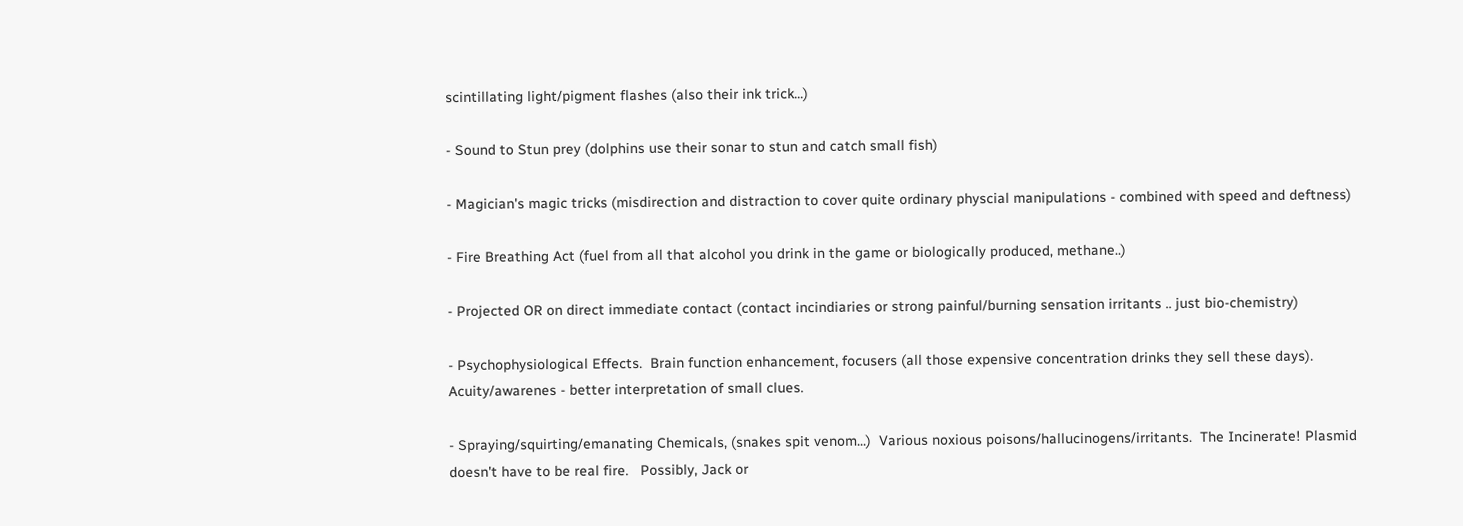scintillating light/pigment flashes (also their ink trick...)

- Sound to Stun prey (dolphins use their sonar to stun and catch small fish)

- Magician's magic tricks (misdirection and distraction to cover quite ordinary physcial manipulations - combined with speed and deftness)

- Fire Breathing Act (fuel from all that alcohol you drink in the game or biologically produced, methane..)

- Projected OR on direct immediate contact (contact incindiaries or strong painful/burning sensation irritants .. just bio-chemistry)

- Psychophysiological Effects.  Brain function enhancement, focusers (all those expensive concentration drinks they sell these days).  Acuity/awarenes - better interpretation of small clues.

- Spraying/squirting/emanating Chemicals, (snakes spit venom...)  Various noxious poisons/hallucinogens/irritants.  The Incinerate! Plasmid doesn't have to be real fire.   Possibly, Jack or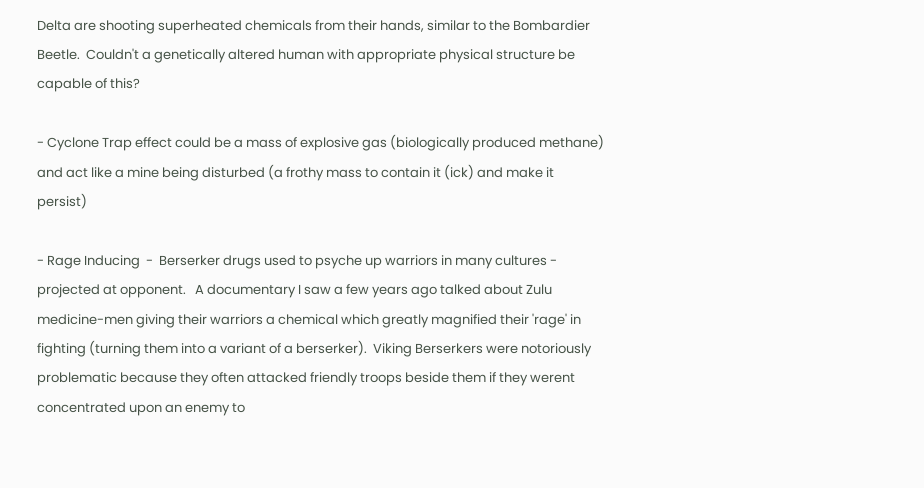Delta are shooting superheated chemicals from their hands, similar to the Bombardier Beetle.  Couldn't a genetically altered human with appropriate physical structure be capable of this?

- Cyclone Trap effect could be a mass of explosive gas (biologically produced methane) and act like a mine being disturbed (a frothy mass to contain it (ick) and make it persist)

- Rage Inducing  -  Berserker drugs used to psyche up warriors in many cultures - projected at opponent.   A documentary I saw a few years ago talked about Zulu medicine-men giving their warriors a chemical which greatly magnified their 'rage' in fighting (turning them into a variant of a berserker).  Viking Berserkers were notoriously problematic because they often attacked friendly troops beside them if they werent concentrated upon an enemy to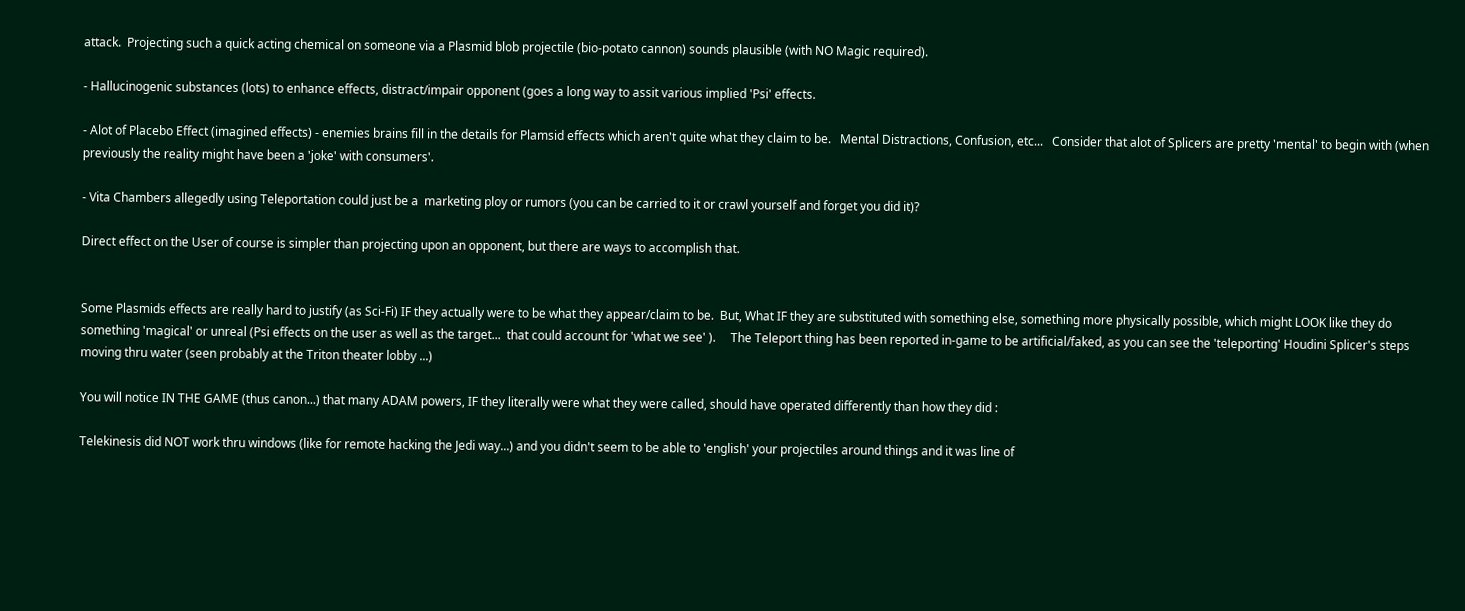attack.  Projecting such a quick acting chemical on someone via a Plasmid blob projectile (bio-potato cannon) sounds plausible (with NO Magic required).

- Hallucinogenic substances (lots) to enhance effects, distract/impair opponent (goes a long way to assit various implied 'Psi' effects.

- Alot of Placebo Effect (imagined effects) - enemies brains fill in the details for Plamsid effects which aren't quite what they claim to be.   Mental Distractions, Confusion, etc...   Consider that alot of Splicers are pretty 'mental' to begin with (when previously the reality might have been a 'joke' with consumers'.

- Vita Chambers allegedly using Teleportation could just be a  marketing ploy or rumors (you can be carried to it or crawl yourself and forget you did it)?

Direct effect on the User of course is simpler than projecting upon an opponent, but there are ways to accomplish that.


Some Plasmids effects are really hard to justify (as Sci-Fi) IF they actually were to be what they appear/claim to be.  But, What IF they are substituted with something else, something more physically possible, which might LOOK like they do something 'magical' or unreal (Psi effects on the user as well as the target...  that could account for 'what we see' ).     The Teleport thing has been reported in-game to be artificial/faked, as you can see the 'teleporting' Houdini Splicer's steps moving thru water (seen probably at the Triton theater lobby ...)

You will notice IN THE GAME (thus canon...) that many ADAM powers, IF they literally were what they were called, should have operated differently than how they did :

Telekinesis did NOT work thru windows (like for remote hacking the Jedi way...) and you didn't seem to be able to 'english' your projectiles around things and it was line of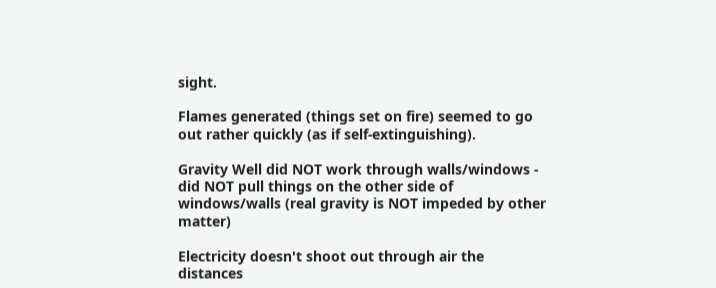sight.

Flames generated (things set on fire) seemed to go out rather quickly (as if self-extinguishing).

Gravity Well did NOT work through walls/windows - did NOT pull things on the other side of windows/walls (real gravity is NOT impeded by other matter)

Electricity doesn't shoot out through air the distances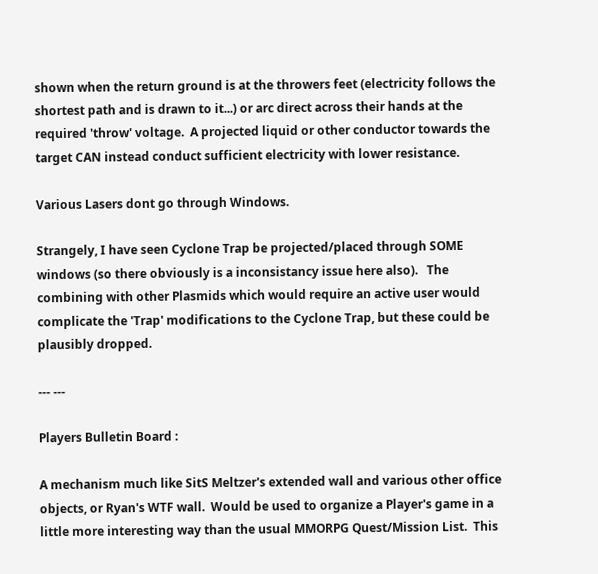shown when the return ground is at the throwers feet (electricity follows the shortest path and is drawn to it...) or arc direct across their hands at the required 'throw' voltage.  A projected liquid or other conductor towards the target CAN instead conduct sufficient electricity with lower resistance.

Various Lasers dont go through Windows.

Strangely, I have seen Cyclone Trap be projected/placed through SOME windows (so there obviously is a inconsistancy issue here also).   The combining with other Plasmids which would require an active user would complicate the 'Trap' modifications to the Cyclone Trap, but these could be plausibly dropped.

--- ---

Players Bulletin Board :

A mechanism much like SitS Meltzer's extended wall and various other office objects, or Ryan's WTF wall.  Would be used to organize a Player's game in a little more interesting way than the usual MMORPG Quest/Mission List.  This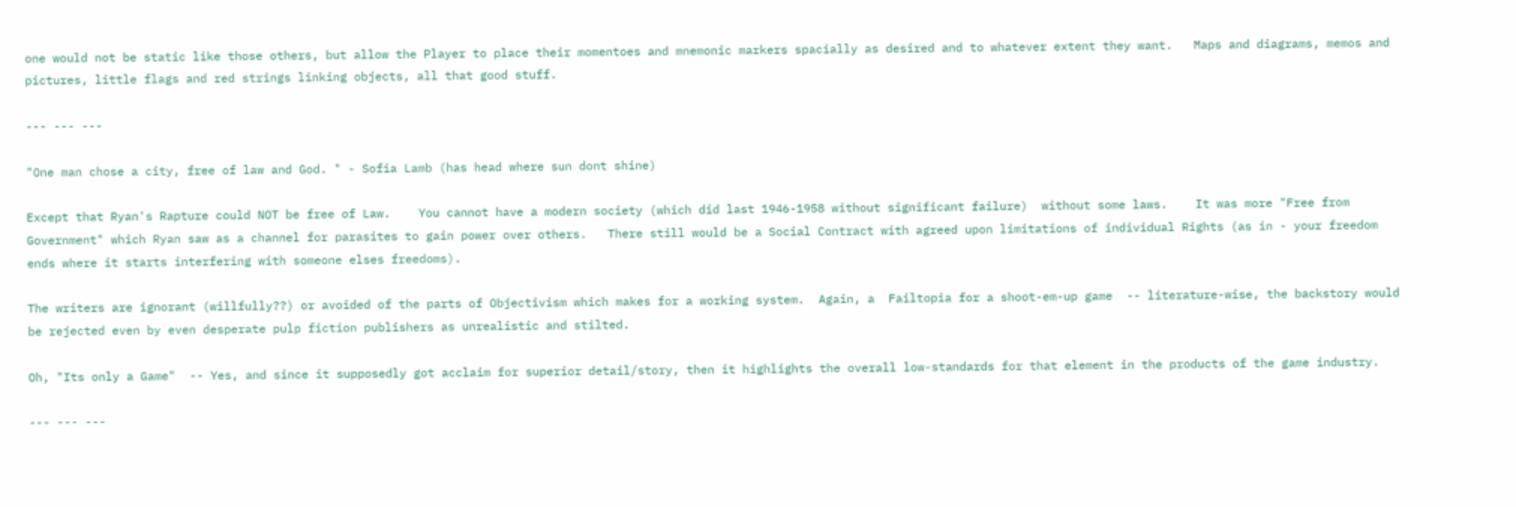one would not be static like those others, but allow the Player to place their momentoes and mnemonic markers spacially as desired and to whatever extent they want.   Maps and diagrams, memos and pictures, little flags and red strings linking objects, all that good stuff.

--- --- ---

"One man chose a city, free of law and God. " - Sofia Lamb (has head where sun dont shine)

Except that Ryan's Rapture could NOT be free of Law.    You cannot have a modern society (which did last 1946-1958 without significant failure)  without some laws.    It was more "Free from Government" which Ryan saw as a channel for parasites to gain power over others.   There still would be a Social Contract with agreed upon limitations of individual Rights (as in - your freedom ends where it starts interfering with someone elses freedoms).

The writers are ignorant (willfully??) or avoided of the parts of Objectivism which makes for a working system.  Again, a  Failtopia for a shoot-em-up game  -- literature-wise, the backstory would be rejected even by even desperate pulp fiction publishers as unrealistic and stilted.

Oh, "Its only a Game"  -- Yes, and since it supposedly got acclaim for superior detail/story, then it highlights the overall low-standards for that element in the products of the game industry.

--- --- ---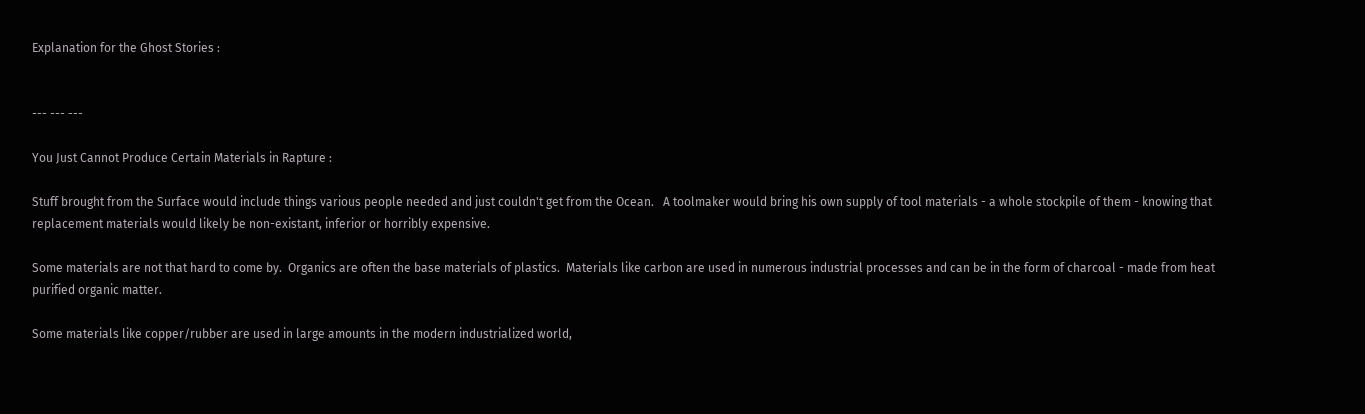Explanation for the Ghost Stories :


--- --- ---

You Just Cannot Produce Certain Materials in Rapture :

Stuff brought from the Surface would include things various people needed and just couldn't get from the Ocean.   A toolmaker would bring his own supply of tool materials - a whole stockpile of them - knowing that replacement materials would likely be non-existant, inferior or horribly expensive.

Some materials are not that hard to come by.  Organics are often the base materials of plastics.  Materials like carbon are used in numerous industrial processes and can be in the form of charcoal - made from heat purified organic matter.

Some materials like copper/rubber are used in large amounts in the modern industrialized world,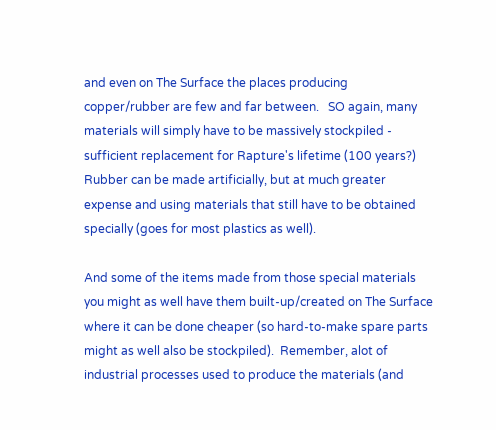and even on The Surface the places producing copper/rubber are few and far between.   SO again, many materials will simply have to be massively stockpiled - sufficient replacement for Rapture's lifetime (100 years?)   Rubber can be made artificially, but at much greater expense and using materials that still have to be obtained specially (goes for most plastics as well).

And some of the items made from those special materials you might as well have them built-up/created on The Surface where it can be done cheaper (so hard-to-make spare parts might as well also be stockpiled).  Remember, alot of industrial processes used to produce the materials (and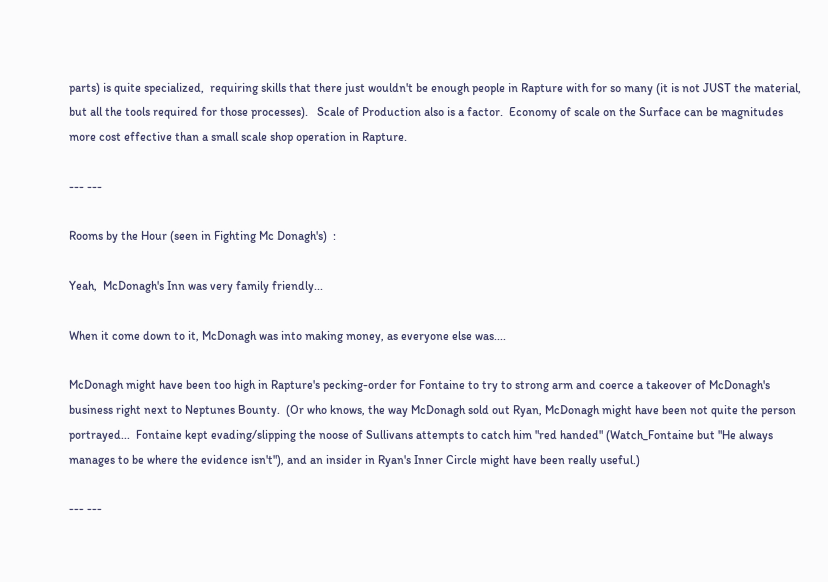parts) is quite specialized,  requiring skills that there just wouldn't be enough people in Rapture with for so many (it is not JUST the material, but all the tools required for those processes).   Scale of Production also is a factor.  Economy of scale on the Surface can be magnitudes more cost effective than a small scale shop operation in Rapture.

--- ---

Rooms by the Hour (seen in Fighting Mc Donagh's)  :

Yeah,  McDonagh's Inn was very family friendly...

When it come down to it, McDonagh was into making money, as everyone else was....

McDonagh might have been too high in Rapture's pecking-order for Fontaine to try to strong arm and coerce a takeover of McDonagh's business right next to Neptunes Bounty.  (Or who knows, the way McDonagh sold out Ryan, McDonagh might have been not quite the person portrayed...  Fontaine kept evading/slipping the noose of Sullivans attempts to catch him "red handed" (Watch_Fontaine but "He always manages to be where the evidence isn't"), and an insider in Ryan's Inner Circle might have been really useful.)

--- ---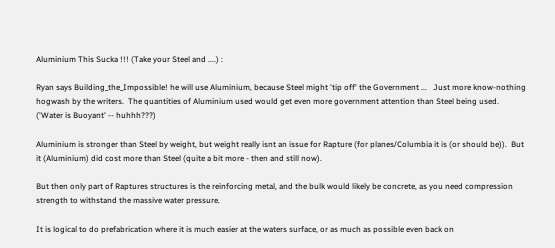Aluminium This Sucka !!! (Take your Steel and ....) :

Ryan says Building_the_Impossible! he will use Aluminium, because Steel might 'tip off' the Government ...   Just more know-nothing hogwash by the writers.  The quantities of Aluminium used would get even more government attention than Steel being used.  ('Water is Buoyant' -- huhhh???)

Aluminium is stronger than Steel by weight, but weight really isnt an issue for Rapture (for planes/Columbia it is (or should be)).  But it (Aluminium) did cost more than Steel (quite a bit more - then and still now).

But then only part of Raptures structures is the reinforcing metal, and the bulk would likely be concrete, as you need compression strength to withstand the massive water pressure.

It is logical to do prefabrication where it is much easier at the waters surface, or as much as possible even back on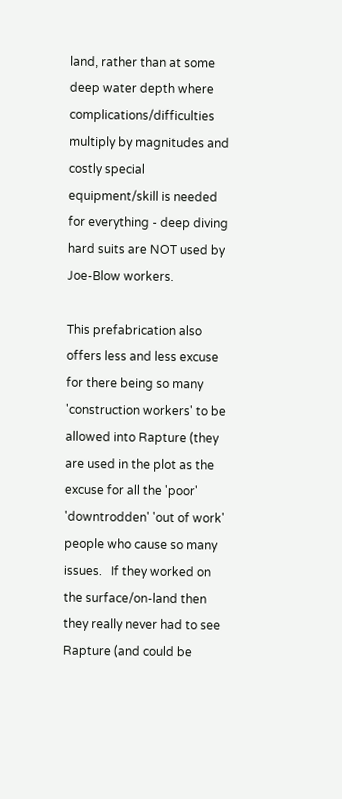land, rather than at some deep water depth where complications/difficulties multiply by magnitudes and costly special equipment/skill is needed for everything - deep diving hard suits are NOT used by Joe-Blow workers.

This prefabrication also offers less and less excuse for there being so many 'construction workers' to be allowed into Rapture (they are used in the plot as the excuse for all the 'poor' 'downtrodden' 'out of work' people who cause so many issues.   If they worked on the surface/on-land then they really never had to see Rapture (and could be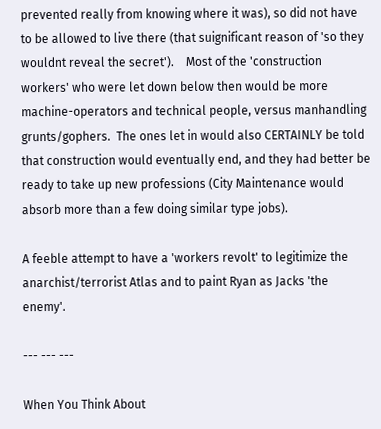prevented really from knowing where it was), so did not have to be allowed to live there (that suignificant reason of 'so they wouldnt reveal the secret').    Most of the 'construction workers' who were let down below then would be more machine-operators and technical people, versus manhandling grunts/gophers.  The ones let in would also CERTAINLY be told that construction would eventually end, and they had better be ready to take up new professions (City Maintenance would absorb more than a few doing similar type jobs).

A feeble attempt to have a 'workers revolt' to legitimize the anarchist/terrorist Atlas and to paint Ryan as Jacks 'the enemy'.

--- --- ---

When You Think About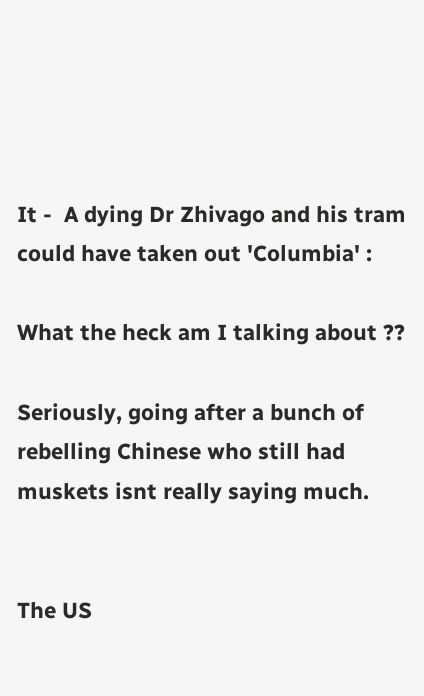It -  A dying Dr Zhivago and his tram could have taken out 'Columbia' :

What the heck am I talking about ??

Seriously, going after a bunch of rebelling Chinese who still had muskets isnt really saying much.


The US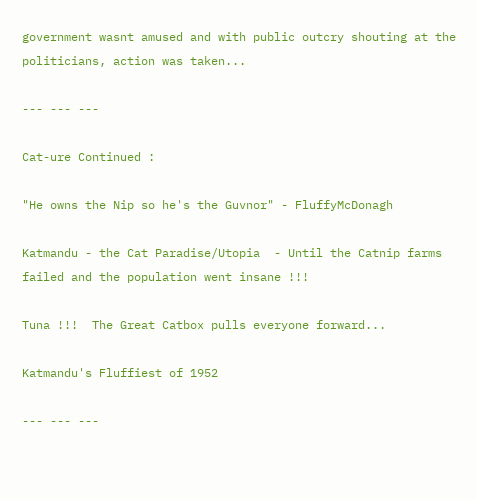government wasnt amused and with public outcry shouting at the politicians, action was taken...

--- --- ---

Cat-ure Continued :

"He owns the Nip so he's the Guvnor" - FluffyMcDonagh

Katmandu - the Cat Paradise/Utopia  - Until the Catnip farms failed and the population went insane !!!

Tuna !!!  The Great Catbox pulls everyone forward...

Katmandu's Fluffiest of 1952

--- --- ---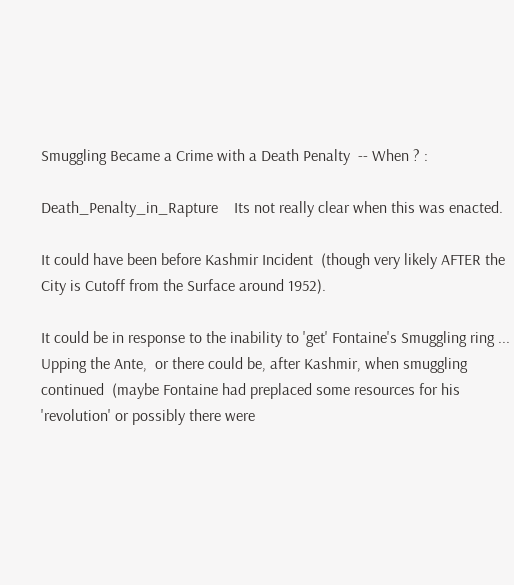Smuggling Became a Crime with a Death Penalty  -- When ? :

Death_Penalty_in_Rapture    Its not really clear when this was enacted.

It could have been before Kashmir Incident  (though very likely AFTER the City is Cutoff from the Surface around 1952).

It could be in response to the inability to 'get' Fontaine's Smuggling ring ... Upping the Ante,  or there could be, after Kashmir, when smuggling continued  (maybe Fontaine had preplaced some resources for his 'revolution' or possibly there were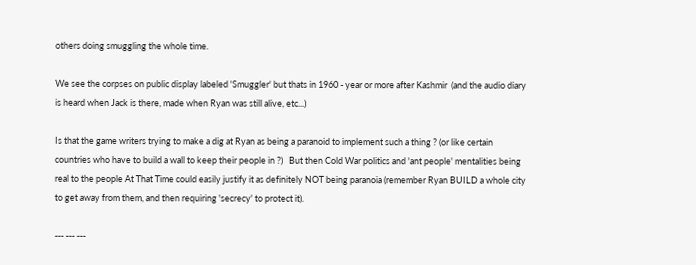others doing smuggling the whole time.

We see the corpses on public display labeled 'Smuggler' but thats in 1960 - year or more after Kashmir  (and the audio diary is heard when Jack is there, made when Ryan was still alive, etc...)

Is that the game writers trying to make a dig at Ryan as being a paranoid to implement such a thing ? (or like certain countries who have to build a wall to keep their people in ?)   But then Cold War politics and 'ant people' mentalities being real to the people At That Time could easily justify it as definitely NOT being paranoia (remember Ryan BUILD a whole city to get away from them, and then requiring 'secrecy' to protect it).

--- --- ---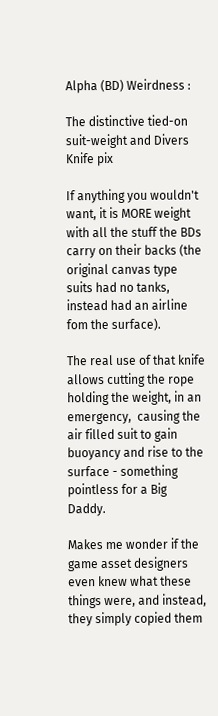Alpha (BD) Weirdness :

The distinctive tied-on suit-weight and Divers Knife pix

If anything you wouldn't want, it is MORE weight with all the stuff the BDs carry on their backs (the original canvas type suits had no tanks, instead had an airline fom the surface).

The real use of that knife allows cutting the rope holding the weight, in an emergency,  causing the air filled suit to gain buoyancy and rise to the surface - something pointless for a Big Daddy.

Makes me wonder if the game asset designers even knew what these things were, and instead, they simply copied them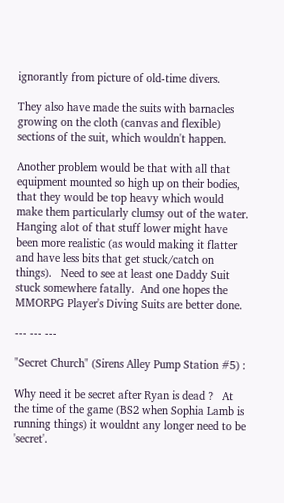ignorantly from picture of old-time divers.

They also have made the suits with barnacles growing on the cloth (canvas and flexible) sections of the suit, which wouldn't happen.

Another problem would be that with all that equipment mounted so high up on their bodies, that they would be top heavy which would make them particularly clumsy out of the water.   Hanging alot of that stuff lower might have been more realistic (as would making it flatter and have less bits that get stuck/catch on things).   Need to see at least one Daddy Suit stuck somewhere fatally.  And one hopes the MMORPG Player's Diving Suits are better done.

--- --- ---

"Secret Church" (Sirens Alley Pump Station #5) :

Why need it be secret after Ryan is dead ?   At the time of the game (BS2 when Sophia Lamb is running things) it wouldnt any longer need to be 'secret'.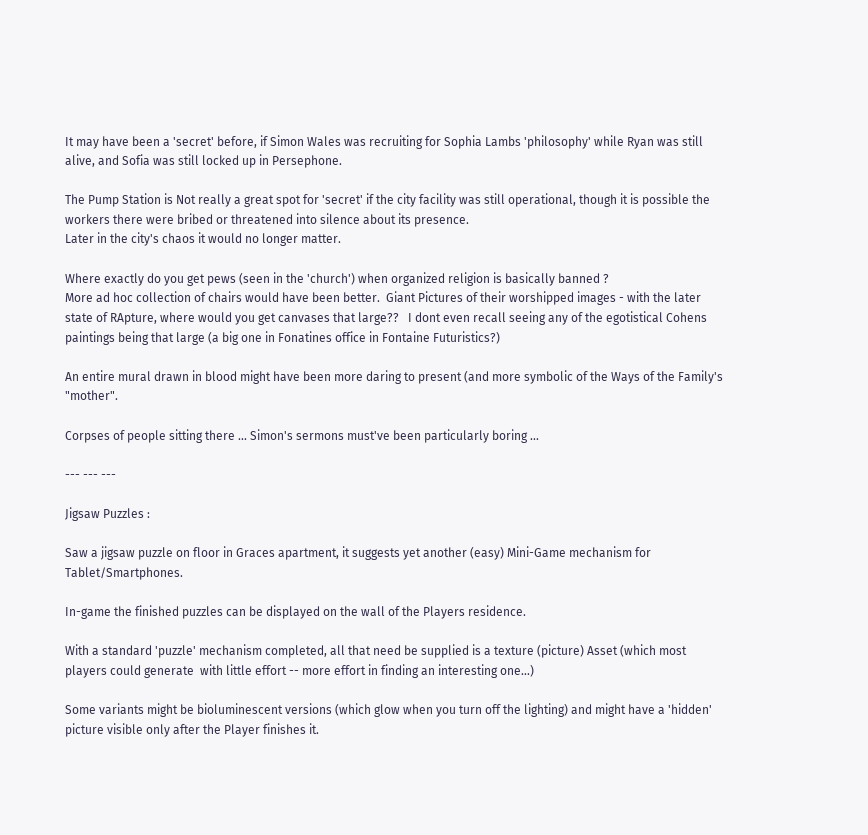It may have been a 'secret' before, if Simon Wales was recruiting for Sophia Lambs 'philosophy' while Ryan was still alive, and Sofia was still locked up in Persephone.

The Pump Station is Not really a great spot for 'secret' if the city facility was still operational, though it is possible the workers there were bribed or threatened into silence about its presence.
Later in the city's chaos it would no longer matter.

Where exactly do you get pews (seen in the 'church') when organized religion is basically banned ?
More ad hoc collection of chairs would have been better.  Giant Pictures of their worshipped images - with the later state of RApture, where would you get canvases that large??   I dont even recall seeing any of the egotistical Cohens paintings being that large (a big one in Fonatines office in Fontaine Futuristics?)

An entire mural drawn in blood might have been more daring to present (and more symbolic of the Ways of the Family's "mother".

Corpses of people sitting there ... Simon's sermons must've been particularly boring ...

--- --- ---

Jigsaw Puzzles :

Saw a jigsaw puzzle on floor in Graces apartment, it suggests yet another (easy) Mini-Game mechanism for Tablet/Smartphones.

In-game the finished puzzles can be displayed on the wall of the Players residence.

With a standard 'puzzle' mechanism completed, all that need be supplied is a texture (picture) Asset (which most players could generate  with little effort -- more effort in finding an interesting one...)

Some variants might be bioluminescent versions (which glow when you turn off the lighting) and might have a 'hidden' picture visible only after the Player finishes it.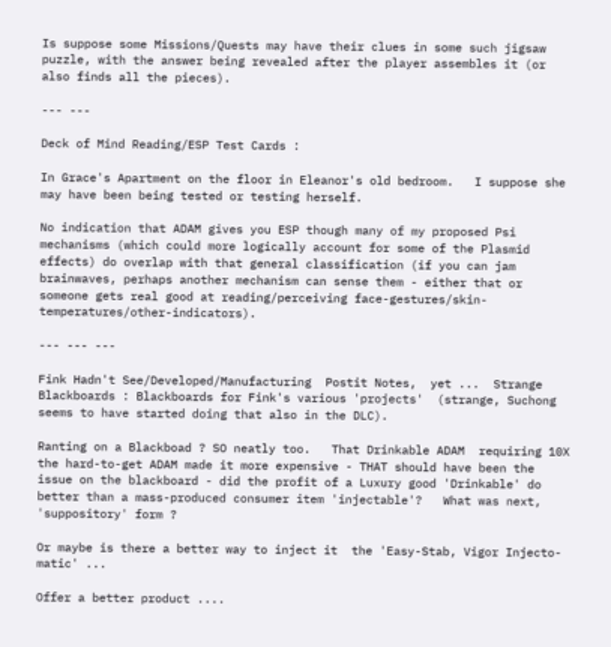Is suppose some Missions/Quests may have their clues in some such jigsaw puzzle, with the answer being revealed after the player assembles it (or also finds all the pieces).

--- ---

Deck of Mind Reading/ESP Test Cards :

In Grace's Apartment on the floor in Eleanor's old bedroom.   I suppose she may have been being tested or testing herself.

No indication that ADAM gives you ESP though many of my proposed Psi mechanisms (which could more logically account for some of the Plasmid effects) do overlap with that general classification (if you can jam brainwaves, perhaps another mechanism can sense them - either that or someone gets real good at reading/perceiving face-gestures/skin-temperatures/other-indicators).

--- --- ---

Fink Hadn't See/Developed/Manufacturing  Postit Notes,  yet ...  Strange Blackboards : Blackboards for Fink's various 'projects'  (strange, Suchong seems to have started doing that also in the DLC).

Ranting on a Blackboad ? SO neatly too.   That Drinkable ADAM  requiring 10X the hard-to-get ADAM made it more expensive - THAT should have been the issue on the blackboard - did the profit of a Luxury good 'Drinkable' do better than a mass-produced consumer item 'injectable'?   What was next, 'suppository' form ?

Or maybe is there a better way to inject it  the 'Easy-Stab, Vigor Injecto-matic' ...

Offer a better product ....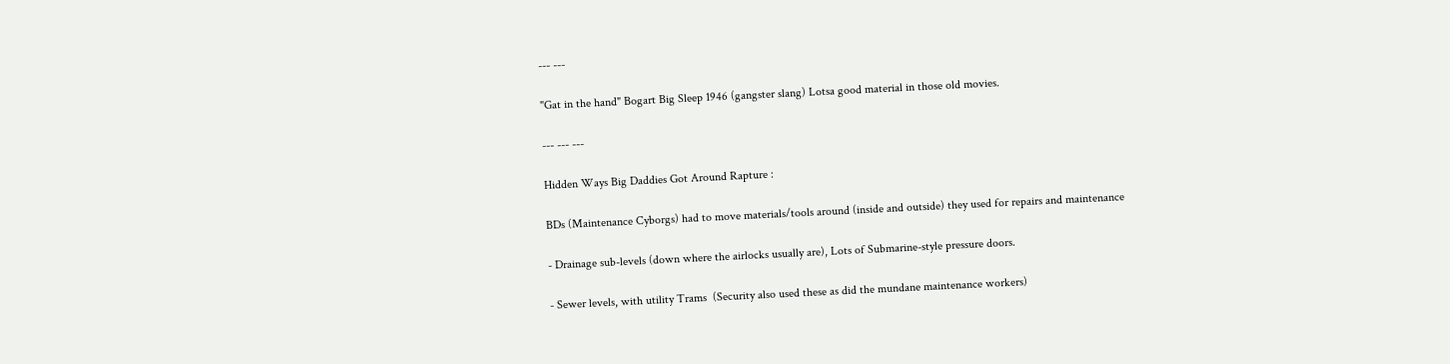--- ---

"Gat in the hand" Bogart Big Sleep 1946 (gangster slang) Lotsa good material in those old movies.

--- --- ---

Hidden Ways Big Daddies Got Around Rapture :

BDs (Maintenance Cyborgs) had to move materials/tools around (inside and outside) they used for repairs and maintenance

- Drainage sub-levels (down where the airlocks usually are), Lots of Submarine-style pressure doors.

- Sewer levels, with utility Trams  (Security also used these as did the mundane maintenance workers)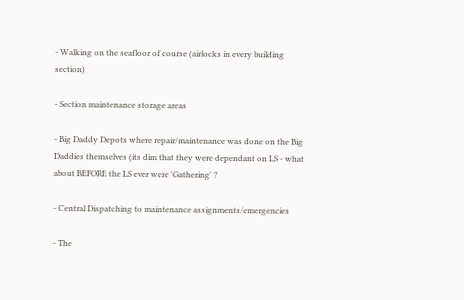- Walking on the seafloor of course (airlocks in every building section)

- Section maintenance storage areas

- Big Daddy Depots where repair/maintenance was done on the Big Daddies themselves (its dim that they were dependant on LS - what about BEFORE the LS ever were 'Gathering' ?

- Central Dispatching to maintenance assignments/emergencies

- The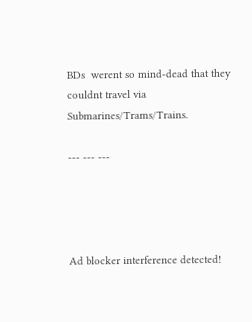BDs  werent so mind-dead that they couldnt travel via Submarines/Trams/Trains.

--- --- ---




Ad blocker interference detected!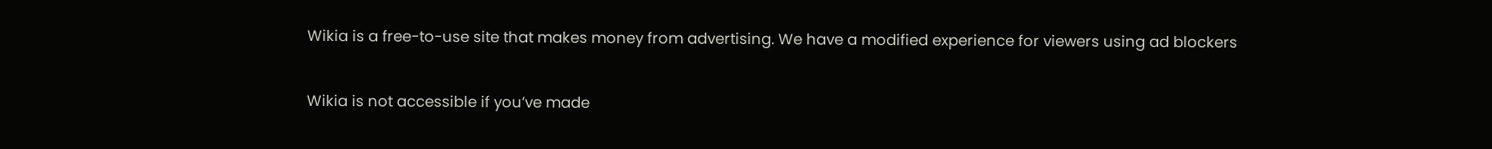Wikia is a free-to-use site that makes money from advertising. We have a modified experience for viewers using ad blockers

Wikia is not accessible if you’ve made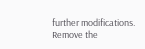further modifications. Remove the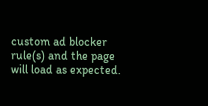custom ad blocker rule(s) and the page will load as expected.